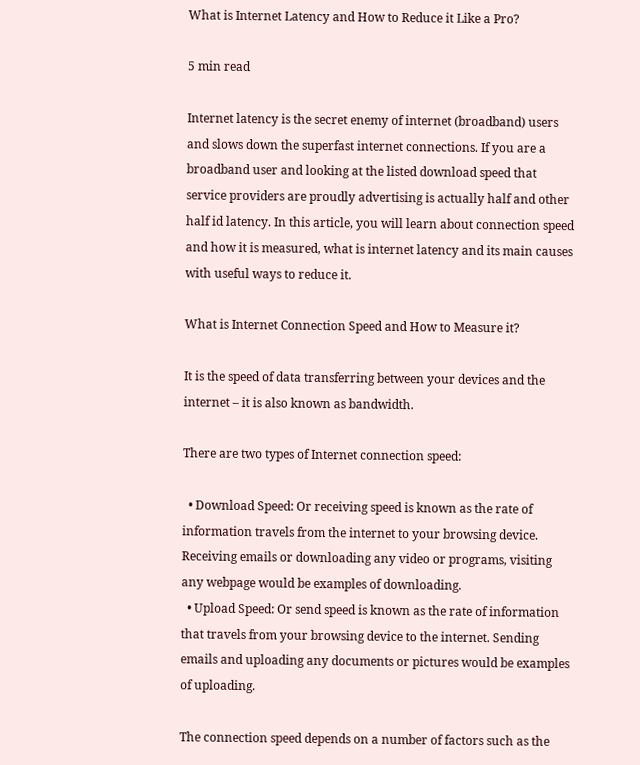What is Internet Latency and How to Reduce it Like a Pro?

5 min read

Internet latency is the secret enemy of internet (broadband) users and slows down the superfast internet connections. If you are a broadband user and looking at the listed download speed that service providers are proudly advertising is actually half and other half id latency. In this article, you will learn about connection speed and how it is measured, what is internet latency and its main causes with useful ways to reduce it.

What is Internet Connection Speed and How to Measure it?

It is the speed of data transferring between your devices and the internet – it is also known as bandwidth.

There are two types of Internet connection speed:

  • Download Speed: Or receiving speed is known as the rate of information travels from the internet to your browsing device. Receiving emails or downloading any video or programs, visiting any webpage would be examples of downloading.
  • Upload Speed: Or send speed is known as the rate of information that travels from your browsing device to the internet. Sending emails and uploading any documents or pictures would be examples of uploading.

The connection speed depends on a number of factors such as the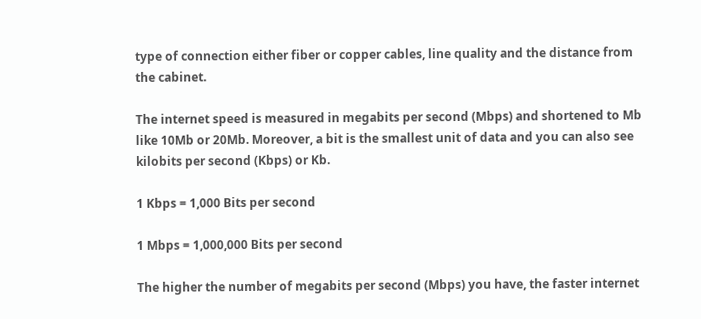type of connection either fiber or copper cables, line quality and the distance from the cabinet.

The internet speed is measured in megabits per second (Mbps) and shortened to Mb like 10Mb or 20Mb. Moreover, a bit is the smallest unit of data and you can also see kilobits per second (Kbps) or Kb.

1 Kbps = 1,000 Bits per second

1 Mbps = 1,000,000 Bits per second

The higher the number of megabits per second (Mbps) you have, the faster internet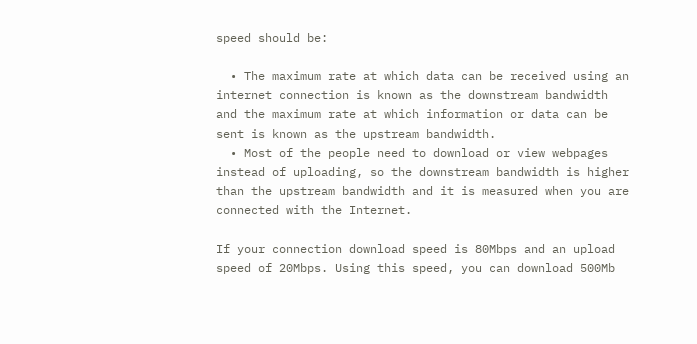speed should be:

  • The maximum rate at which data can be received using an internet connection is known as the downstream bandwidth and the maximum rate at which information or data can be sent is known as the upstream bandwidth.
  • Most of the people need to download or view webpages instead of uploading, so the downstream bandwidth is higher than the upstream bandwidth and it is measured when you are connected with the Internet.

If your connection download speed is 80Mbps and an upload speed of 20Mbps. Using this speed, you can download 500Mb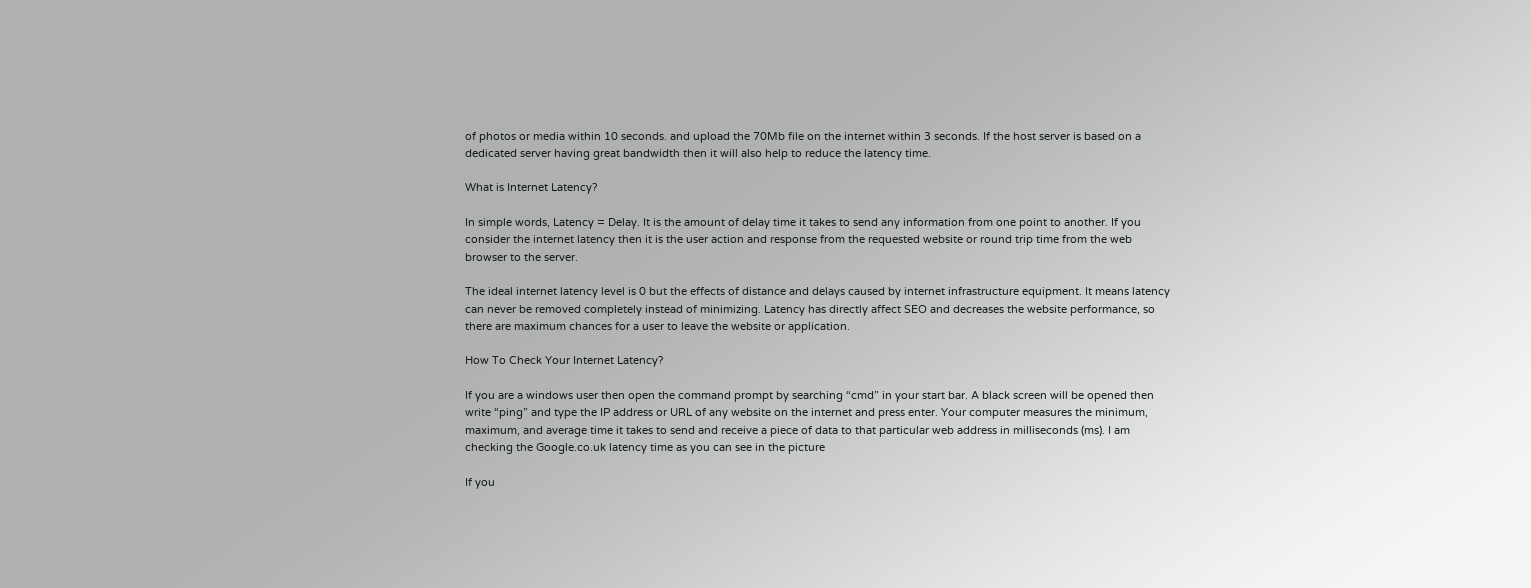of photos or media within 10 seconds. and upload the 70Mb file on the internet within 3 seconds. If the host server is based on a dedicated server having great bandwidth then it will also help to reduce the latency time.

What is Internet Latency?

In simple words, Latency = Delay. It is the amount of delay time it takes to send any information from one point to another. If you consider the internet latency then it is the user action and response from the requested website or round trip time from the web browser to the server.

The ideal internet latency level is 0 but the effects of distance and delays caused by internet infrastructure equipment. It means latency can never be removed completely instead of minimizing. Latency has directly affect SEO and decreases the website performance, so there are maximum chances for a user to leave the website or application.

How To Check Your Internet Latency?

If you are a windows user then open the command prompt by searching “cmd” in your start bar. A black screen will be opened then write “ping” and type the IP address or URL of any website on the internet and press enter. Your computer measures the minimum, maximum, and average time it takes to send and receive a piece of data to that particular web address in milliseconds (ms). I am checking the Google.co.uk latency time as you can see in the picture

If you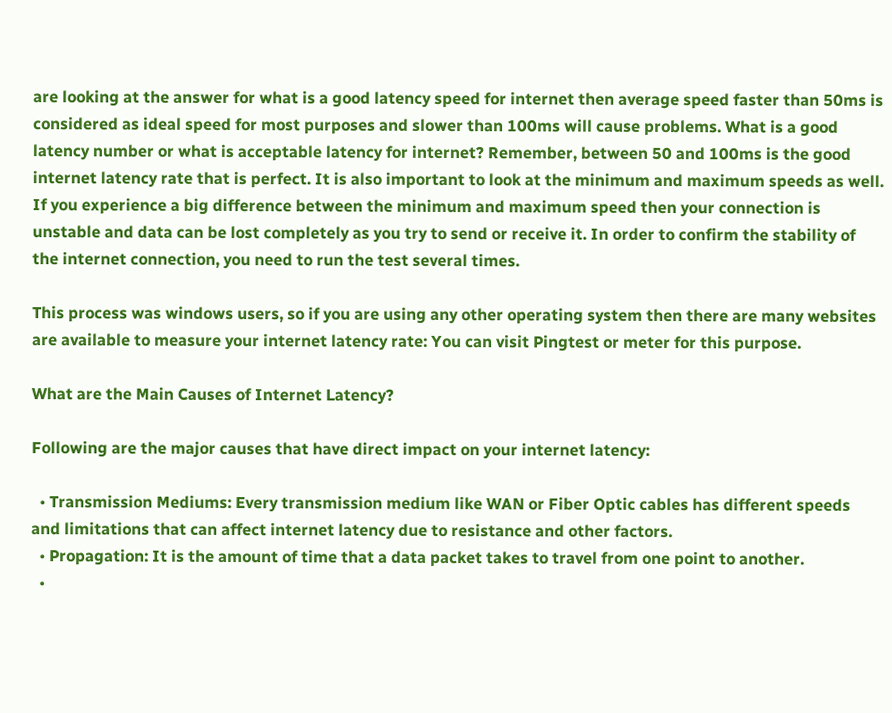are looking at the answer for what is a good latency speed for internet then average speed faster than 50ms is considered as ideal speed for most purposes and slower than 100ms will cause problems. What is a good latency number or what is acceptable latency for internet? Remember, between 50 and 100ms is the good internet latency rate that is perfect. It is also important to look at the minimum and maximum speeds as well. If you experience a big difference between the minimum and maximum speed then your connection is unstable and data can be lost completely as you try to send or receive it. In order to confirm the stability of the internet connection, you need to run the test several times.

This process was windows users, so if you are using any other operating system then there are many websites are available to measure your internet latency rate: You can visit Pingtest or meter for this purpose.

What are the Main Causes of Internet Latency?

Following are the major causes that have direct impact on your internet latency:

  • Transmission Mediums: Every transmission medium like WAN or Fiber Optic cables has different speeds and limitations that can affect internet latency due to resistance and other factors.
  • Propagation: It is the amount of time that a data packet takes to travel from one point to another.
  •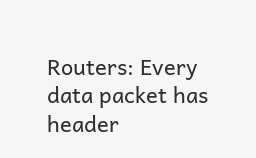Routers: Every data packet has header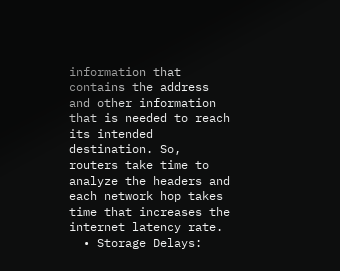information that contains the address and other information that is needed to reach its intended destination. So, routers take time to analyze the headers and each network hop takes time that increases the internet latency rate.
  • Storage Delays: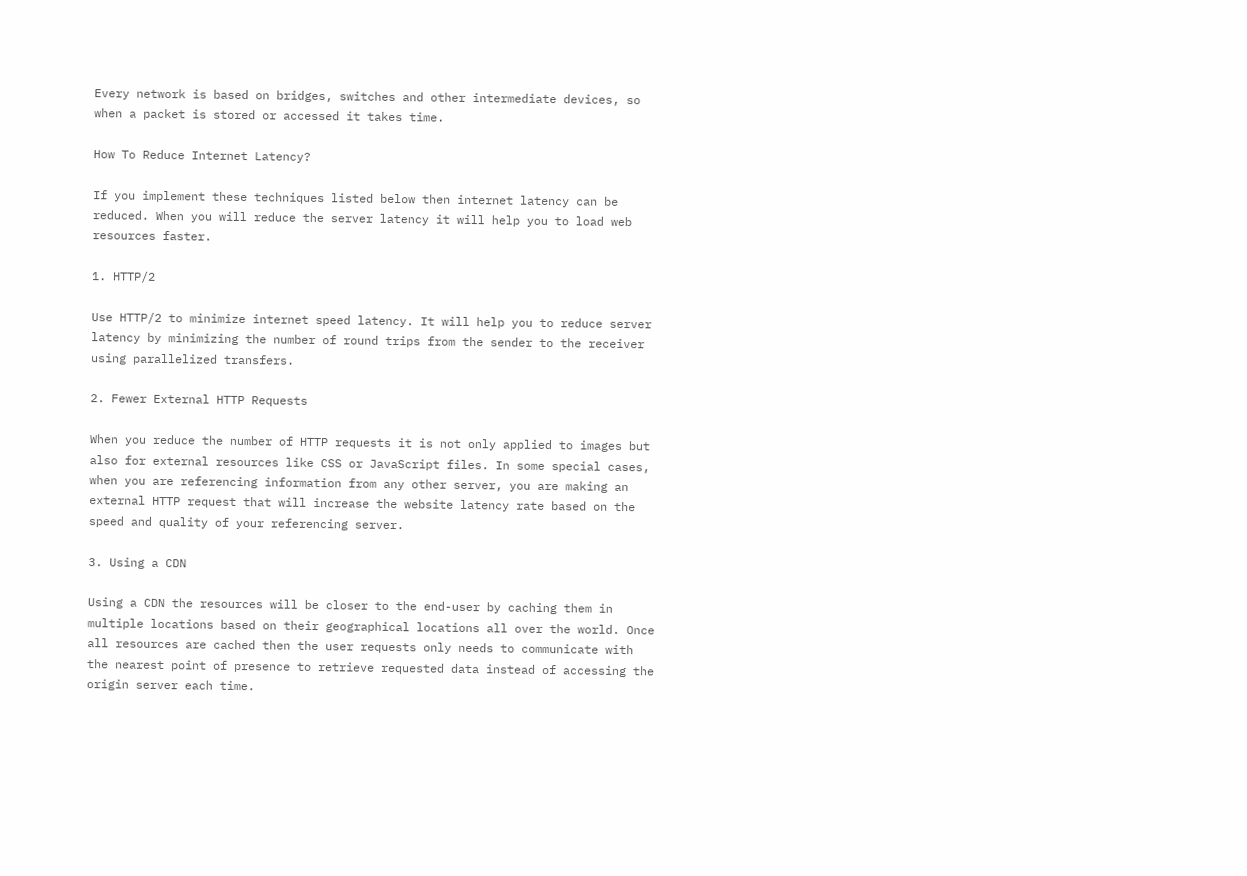Every network is based on bridges, switches and other intermediate devices, so when a packet is stored or accessed it takes time.

How To Reduce Internet Latency?

If you implement these techniques listed below then internet latency can be reduced. When you will reduce the server latency it will help you to load web resources faster.

1. HTTP/2

Use HTTP/2 to minimize internet speed latency. It will help you to reduce server latency by minimizing the number of round trips from the sender to the receiver using parallelized transfers.

2. Fewer External HTTP Requests

When you reduce the number of HTTP requests it is not only applied to images but also for external resources like CSS or JavaScript files. In some special cases, when you are referencing information from any other server, you are making an external HTTP request that will increase the website latency rate based on the speed and quality of your referencing server.

3. Using a CDN

Using a CDN the resources will be closer to the end-user by caching them in multiple locations based on their geographical locations all over the world. Once all resources are cached then the user requests only needs to communicate with the nearest point of presence to retrieve requested data instead of accessing the origin server each time.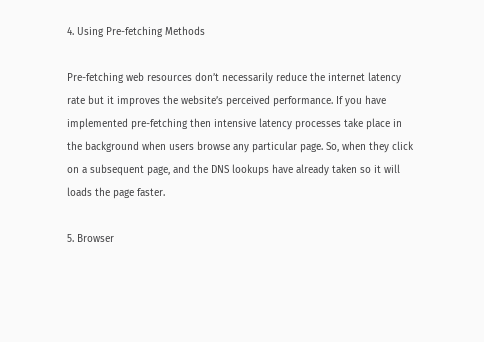4. Using Pre-fetching Methods

Pre-fetching web resources don’t necessarily reduce the internet latency rate but it improves the website’s perceived performance. If you have implemented pre-fetching then intensive latency processes take place in the background when users browse any particular page. So, when they click on a subsequent page, and the DNS lookups have already taken so it will loads the page faster.

5. Browser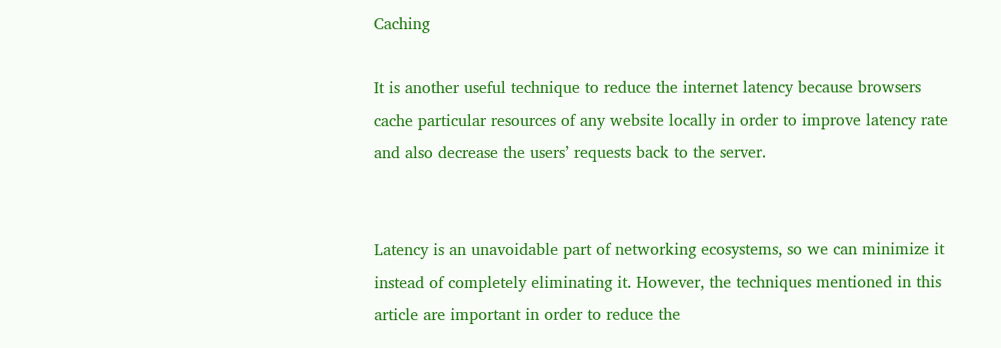Caching

It is another useful technique to reduce the internet latency because browsers cache particular resources of any website locally in order to improve latency rate and also decrease the users’ requests back to the server.


Latency is an unavoidable part of networking ecosystems, so we can minimize it instead of completely eliminating it. However, the techniques mentioned in this article are important in order to reduce the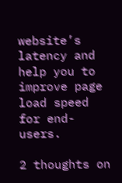website’s latency and help you to improve page load speed for end-users.

2 thoughts on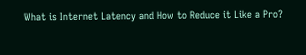What is Internet Latency and How to Reduce it Like a Pro?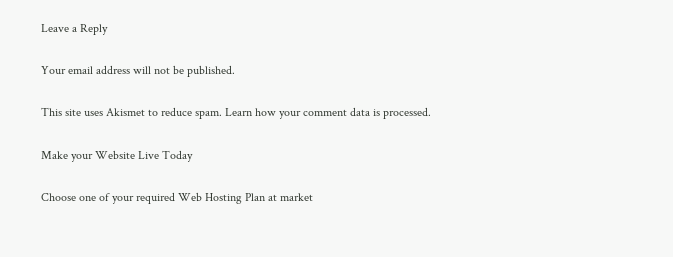Leave a Reply

Your email address will not be published.

This site uses Akismet to reduce spam. Learn how your comment data is processed.

Make your Website Live Today

Choose one of your required Web Hosting Plan at market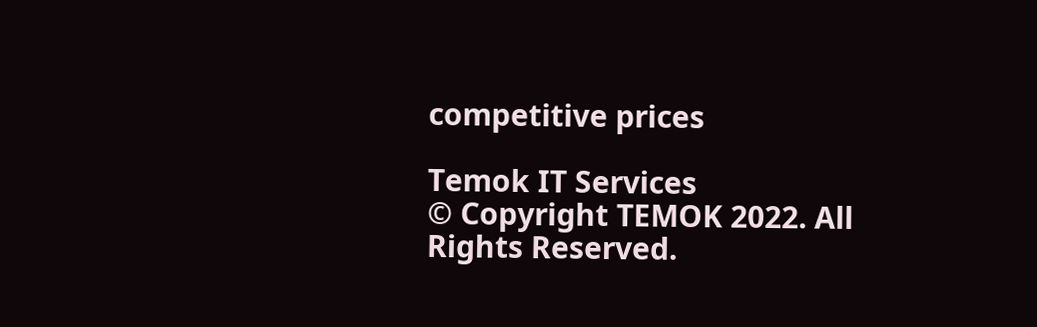competitive prices

Temok IT Services
© Copyright TEMOK 2022. All Rights Reserved.